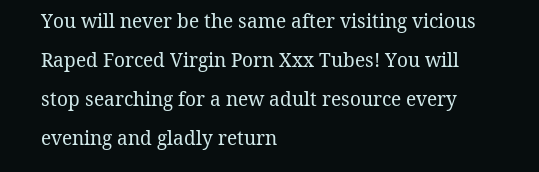You will never be the same after visiting vicious Raped Forced Virgin Porn Xxx Tubes! You will stop searching for a new adult resource every evening and gladly return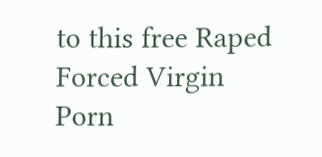to this free Raped Forced Virgin Porn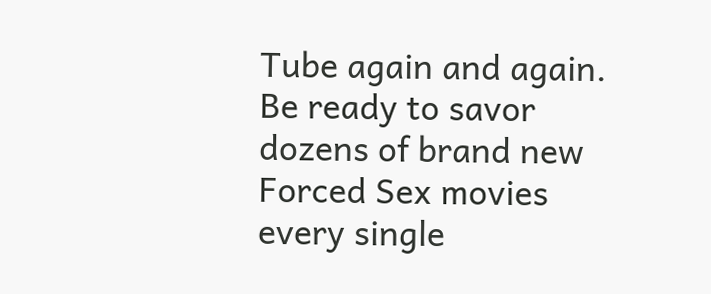Tube again and again. Be ready to savor dozens of brand new Forced Sex movies every single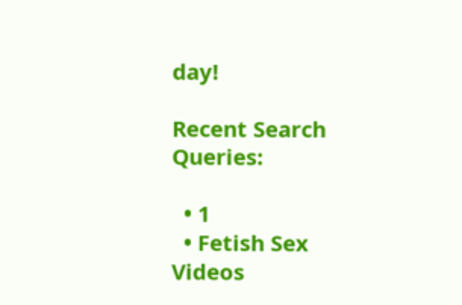day!

Recent Search Queries:

  • 1
  • Fetish Sex Videos